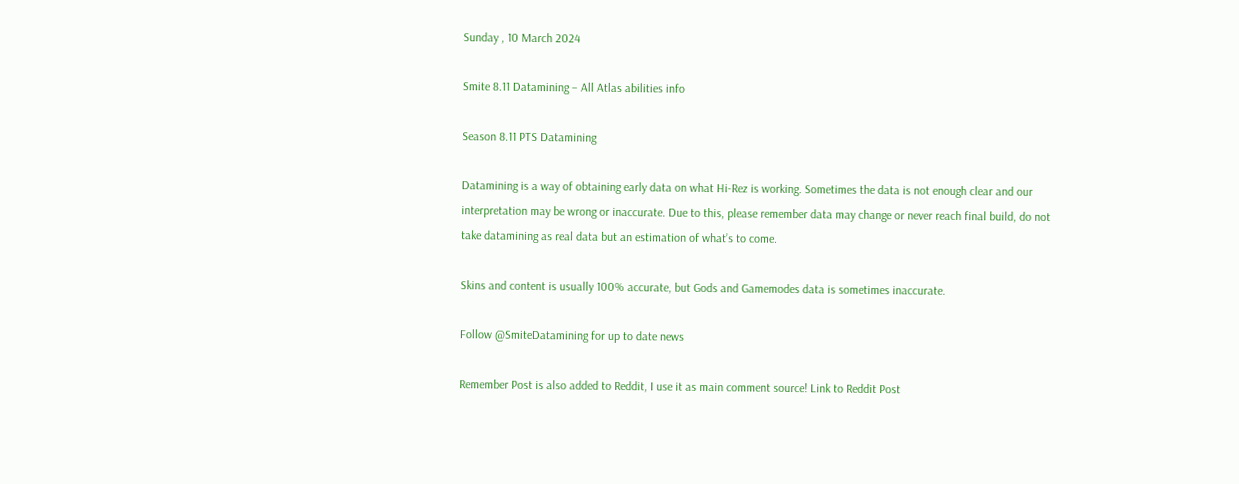Sunday , 10 March 2024

Smite 8.11 Datamining – All Atlas abilities info

Season 8.11 PTS Datamining

Datamining is a way of obtaining early data on what Hi-Rez is working. Sometimes the data is not enough clear and our interpretation may be wrong or inaccurate. Due to this, please remember data may change or never reach final build, do not take datamining as real data but an estimation of what’s to come.

Skins and content is usually 100% accurate, but Gods and Gamemodes data is sometimes inaccurate.

Follow @SmiteDatamining for up to date news

Remember Post is also added to Reddit, I use it as main comment source! Link to Reddit Post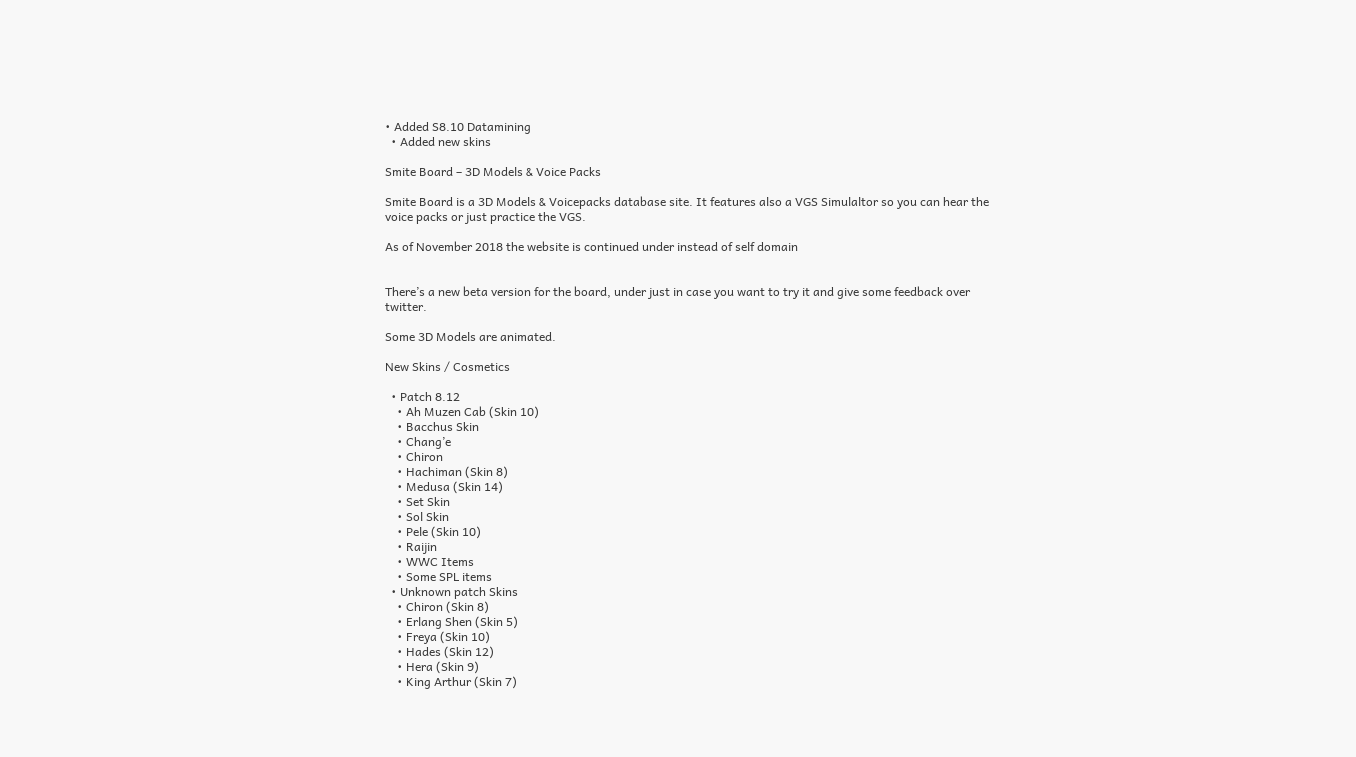• Added S8.10 Datamining
  • Added new skins

Smite Board – 3D Models & Voice Packs

Smite Board is a 3D Models & Voicepacks database site. It features also a VGS Simulaltor so you can hear the voice packs or just practice the VGS.

As of November 2018 the website is continued under instead of self domain


There’s a new beta version for the board, under just in case you want to try it and give some feedback over twitter.

Some 3D Models are animated.

New Skins / Cosmetics

  • Patch 8.12
    • Ah Muzen Cab (Skin 10)
    • Bacchus Skin
    • Chang’e
    • Chiron
    • Hachiman (Skin 8)
    • Medusa (Skin 14)
    • Set Skin
    • Sol Skin
    • Pele (Skin 10)
    • Raijin
    • WWC Items
    • Some SPL items
  • Unknown patch Skins
    • Chiron (Skin 8)
    • Erlang Shen (Skin 5)
    • Freya (Skin 10)
    • Hades (Skin 12)
    • Hera (Skin 9)
    • King Arthur (Skin 7)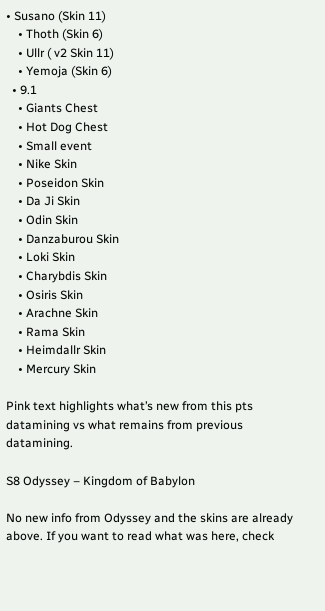• Susano (Skin 11)
    • Thoth (Skin 6)
    • Ullr ( v2 Skin 11)
    • Yemoja (Skin 6)
  • 9.1
    • Giants Chest
    • Hot Dog Chest
    • Small event
    • Nike Skin
    • Poseidon Skin
    • Da Ji Skin
    • Odin Skin
    • Danzaburou Skin
    • Loki Skin
    • Charybdis Skin
    • Osiris Skin
    • Arachne Skin
    • Rama Skin
    • Heimdallr Skin
    • Mercury Skin

Pink text highlights what’s new from this pts datamining vs what remains from previous datamining.

S8 Odyssey – Kingdom of Babylon

No new info from Odyssey and the skins are already above. If you want to read what was here, check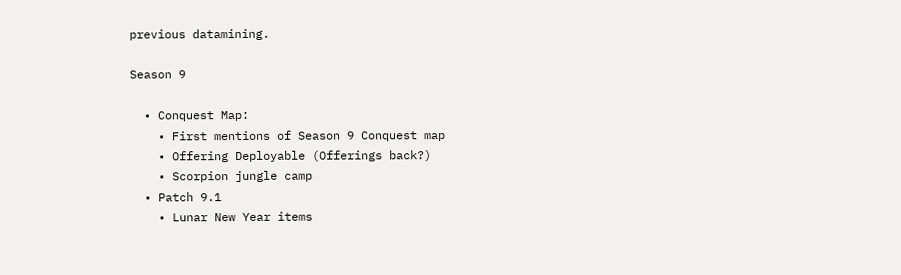previous datamining.

Season 9

  • Conquest Map:
    • First mentions of Season 9 Conquest map
    • Offering Deployable (Offerings back?)
    • Scorpion jungle camp
  • Patch 9.1
    • Lunar New Year items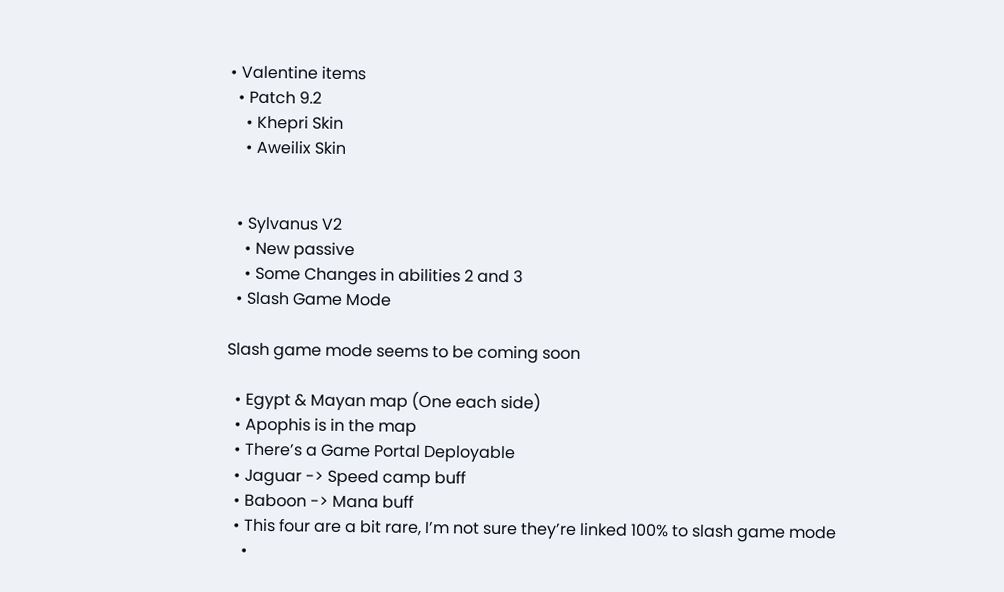• Valentine items
  • Patch 9.2
    • Khepri Skin
    • Aweilix Skin


  • Sylvanus V2
    • New passive
    • Some Changes in abilities 2 and 3
  • Slash Game Mode

Slash game mode seems to be coming soon

  • Egypt & Mayan map (One each side)
  • Apophis is in the map
  • There’s a Game Portal Deployable
  • Jaguar -> Speed camp buff
  • Baboon -> Mana buff
  • This four are a bit rare, I’m not sure they’re linked 100% to slash game mode
    •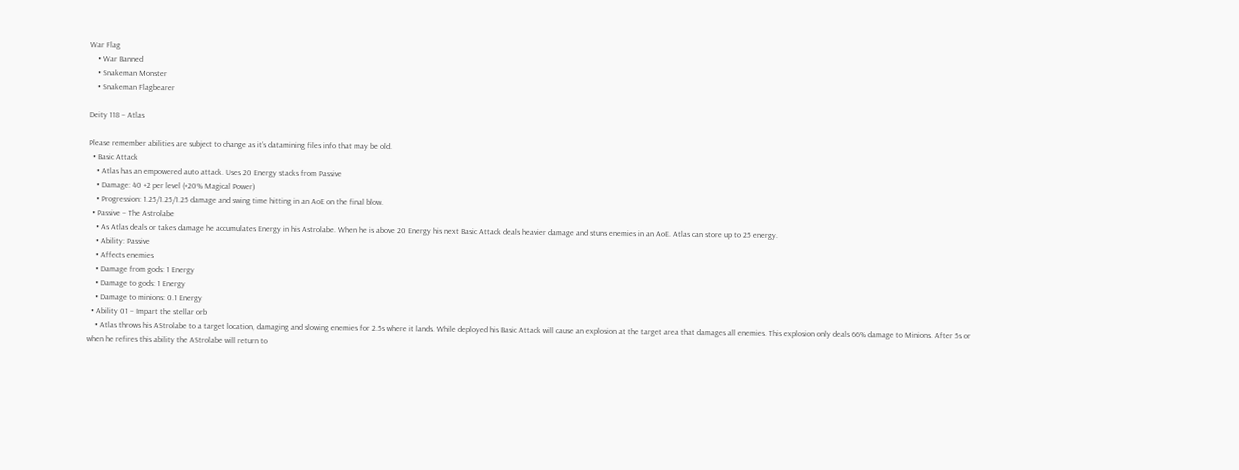War Flag
    • War Banned
    • Snakeman Monster
    • Snakeman Flagbearer

Deity 118 – Atlas

Please remember abilities are subject to change as it’s datamining files info that may be old.
  • Basic Attack
    • Atlas has an empowered auto attack. Uses 20 Energy stacks from Passive
    • Damage: 40 +2 per level (+20% Magical Power)
    • Progression: 1.25/1.25/1.25 damage and swing time hitting in an AoE on the final blow.
  • Passive – The Astrolabe
    • As Atlas deals or takes damage he accumulates Energy in his Astrolabe. When he is above 20 Energy his next Basic Attack deals heavier damage and stuns enemies in an AoE. Atlas can store up to 25 energy.
    • Ability: Passive
    • Affects enemies
    • Damage from gods: 1 Energy
    • Damage to gods: 1 Energy
    • Damage to minions: 0.1 Energy
  • Ability 01 – Impart the stellar orb
    • Atlas throws his AStrolabe to a target location, damaging and slowing enemies for 2.5s where it lands. While deployed his Basic Attack will cause an explosion at the target area that damages all enemies. This explosion only deals 66% damage to Minions. After 5s or when he refires this ability the AStrolabe will return to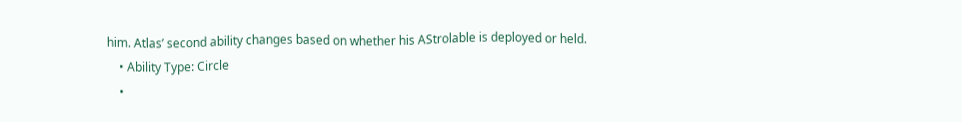him. Atlas’ second ability changes based on whether his AStrolable is deployed or held.
    • Ability Type: Circle
    •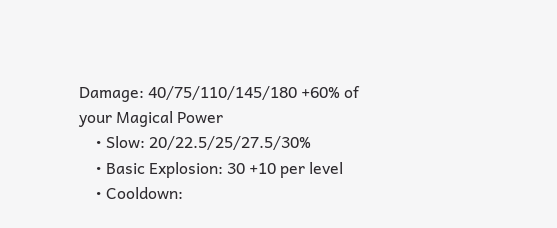Damage: 40/75/110/145/180 +60% of your Magical Power
    • Slow: 20/22.5/25/27.5/30%
    • Basic Explosion: 30 +10 per level
    • Cooldown: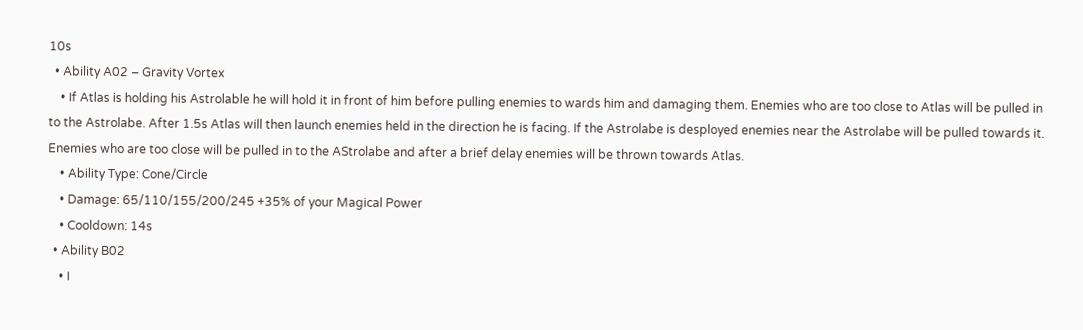10s
  • Ability A02 – Gravity Vortex
    • If Atlas is holding his Astrolable he will hold it in front of him before pulling enemies to wards him and damaging them. Enemies who are too close to Atlas will be pulled in to the Astrolabe. After 1.5s Atlas will then launch enemies held in the direction he is facing. If the Astrolabe is desployed enemies near the Astrolabe will be pulled towards it. Enemies who are too close will be pulled in to the AStrolabe and after a brief delay enemies will be thrown towards Atlas.
    • Ability Type: Cone/Circle
    • Damage: 65/110/155/200/245 +35% of your Magical Power
    • Cooldown: 14s
  • Ability B02
    • I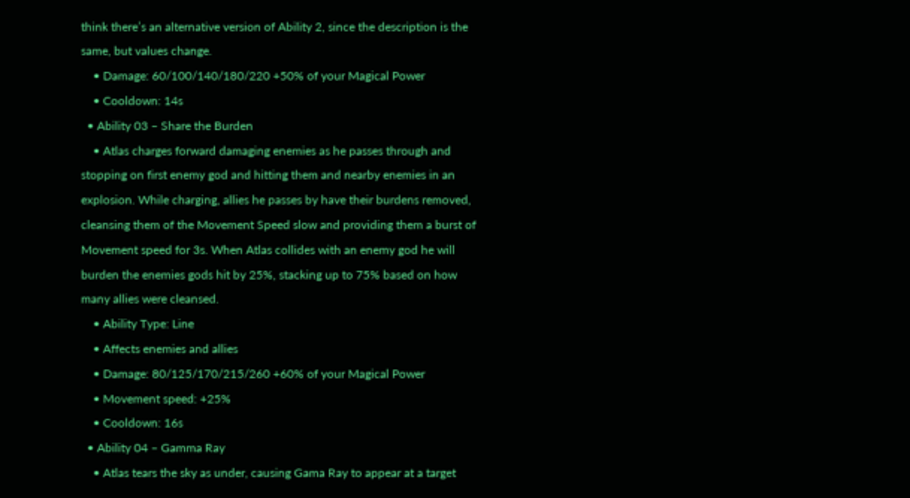think there’s an alternative version of Ability 2, since the description is the same, but values change.
    • Damage: 60/100/140/180/220 +50% of your Magical Power
    • Cooldown: 14s
  • Ability 03 – Share the Burden
    • Atlas charges forward damaging enemies as he passes through and stopping on first enemy god and hitting them and nearby enemies in an explosion. While charging, allies he passes by have their burdens removed, cleansing them of the Movement Speed slow and providing them a burst of Movement speed for 3s. When Atlas collides with an enemy god he will burden the enemies gods hit by 25%, stacking up to 75% based on how many allies were cleansed.
    • Ability Type: Line
    • Affects enemies and allies
    • Damage: 80/125/170/215/260 +60% of your Magical Power
    • Movement speed: +25%
    • Cooldown: 16s
  • Ability 04 – Gamma Ray
    • Atlas tears the sky as under, causing Gama Ray to appear at a target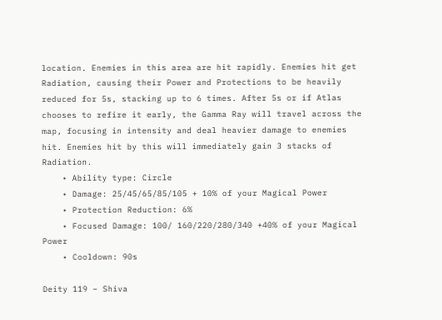location. Enemies in this area are hit rapidly. Enemies hit get Radiation, causing their Power and Protections to be heavily reduced for 5s, stacking up to 6 times. After 5s or if Atlas chooses to refire it early, the Gamma Ray will travel across the map, focusing in intensity and deal heavier damage to enemies hit. Enemies hit by this will immediately gain 3 stacks of Radiation.
    • Ability type: Circle
    • Damage: 25/45/65/85/105 + 10% of your Magical Power
    • Protection Reduction: 6%
    • Focused Damage: 100/ 160/220/280/340 +40% of your Magical Power
    • Cooldown: 90s

Deity 119 – Shiva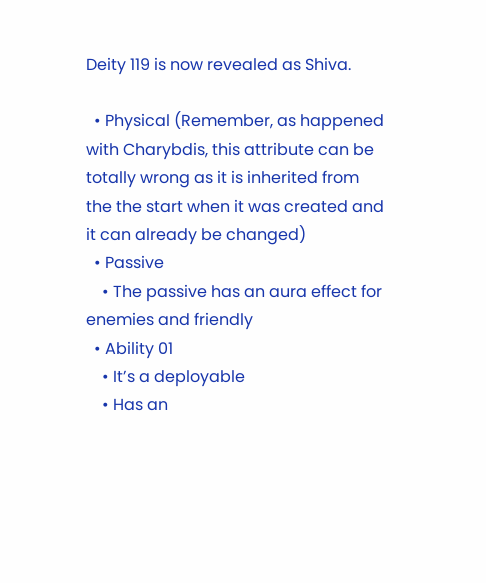Deity 119 is now revealed as Shiva.

  • Physical (Remember, as happened with Charybdis, this attribute can be totally wrong as it is inherited from the the start when it was created and it can already be changed)
  • Passive
    • The passive has an aura effect for enemies and friendly
  • Ability 01
    • It’s a deployable
    • Has an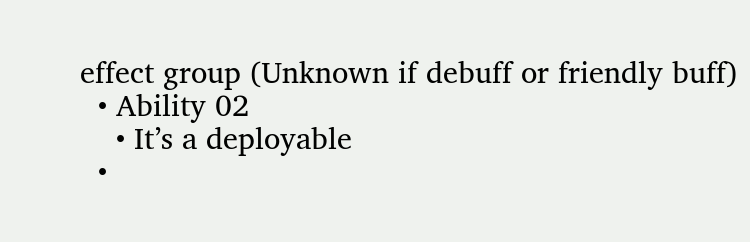effect group (Unknown if debuff or friendly buff)
  • Ability 02
    • It’s a deployable
  •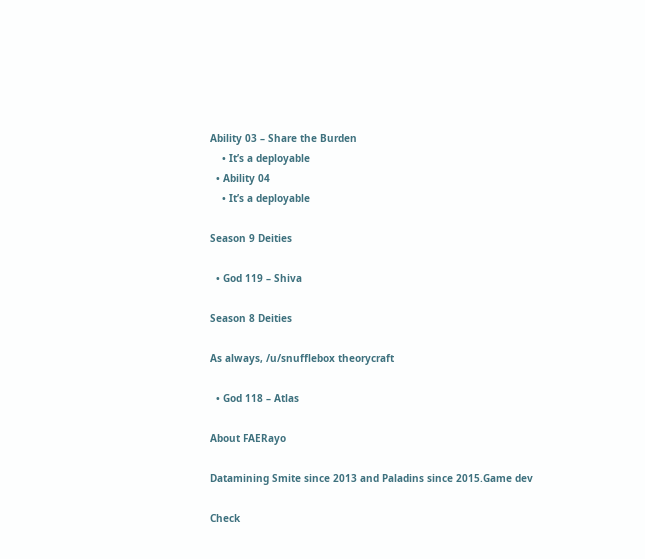Ability 03 – Share the Burden
    • It’s a deployable
  • Ability 04
    • It’s a deployable

Season 9 Deities

  • God 119 – Shiva

Season 8 Deities

As always, /u/snufflebox theorycraft

  • God 118 – Atlas

About FAERayo

Datamining Smite since 2013 and Paladins since 2015.Game dev

Check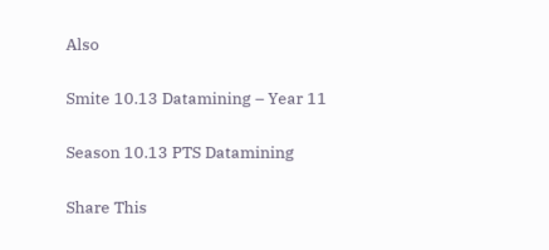Also

Smite 10.13 Datamining – Year 11

Season 10.13 PTS Datamining

Share This